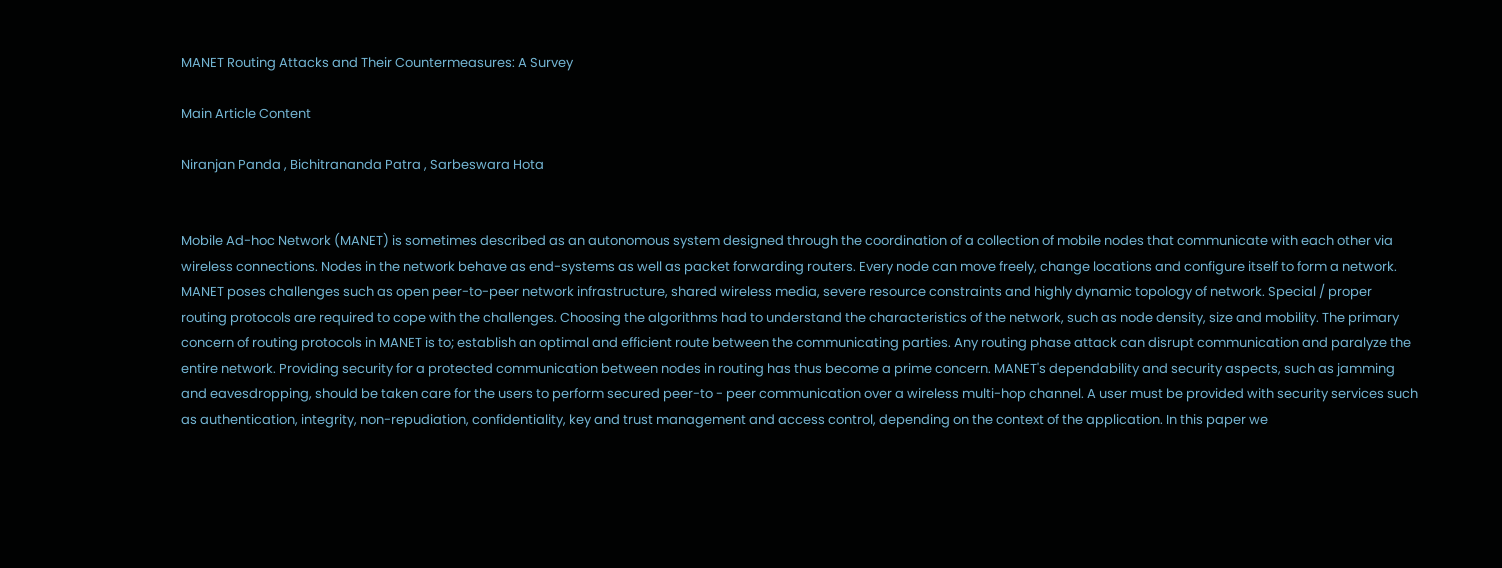MANET Routing Attacks and Their Countermeasures: A Survey

Main Article Content

Niranjan Panda , Bichitrananda Patra , Sarbeswara Hota


Mobile Ad-hoc Network (MANET) is sometimes described as an autonomous system designed through the coordination of a collection of mobile nodes that communicate with each other via wireless connections. Nodes in the network behave as end-systems as well as packet forwarding routers. Every node can move freely, change locations and configure itself to form a network. MANET poses challenges such as open peer-to-peer network infrastructure, shared wireless media, severe resource constraints and highly dynamic topology of network. Special / proper routing protocols are required to cope with the challenges. Choosing the algorithms had to understand the characteristics of the network, such as node density, size and mobility. The primary concern of routing protocols in MANET is to; establish an optimal and efficient route between the communicating parties. Any routing phase attack can disrupt communication and paralyze the entire network. Providing security for a protected communication between nodes in routing has thus become a prime concern. MANET's dependability and security aspects, such as jamming and eavesdropping, should be taken care for the users to perform secured peer-to - peer communication over a wireless multi-hop channel. A user must be provided with security services such as authentication, integrity, non-repudiation, confidentiality, key and trust management and access control, depending on the context of the application. In this paper we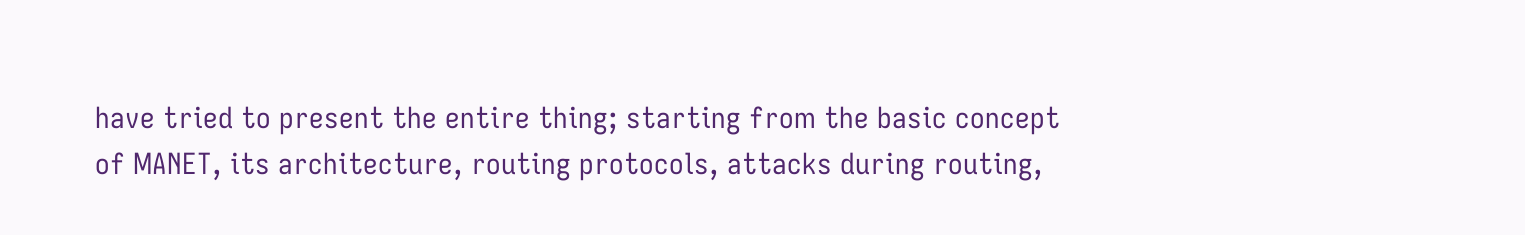have tried to present the entire thing; starting from the basic concept of MANET, its architecture, routing protocols, attacks during routing,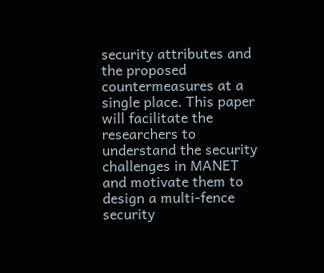security attributes and the proposed countermeasures at a single place. This paper will facilitate the researchers to understand the security challenges in MANET and motivate them to design a multi-fence security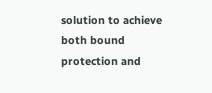solution to achieve both bound protection and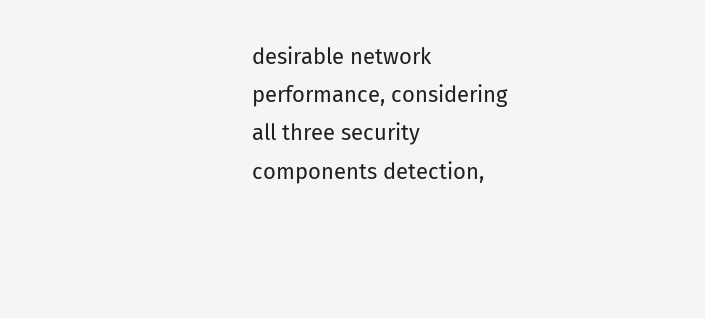desirable network performance, considering all three security components detection,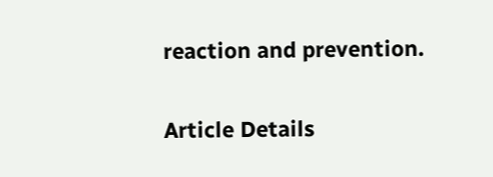reaction and prevention.

Article Details